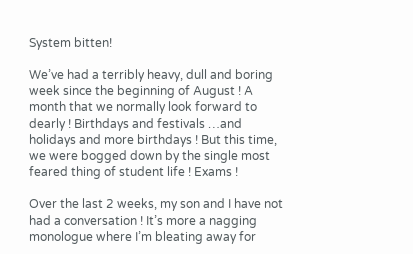System bitten!

We’ve had a terribly heavy, dull and boring week since the beginning of August ! A month that we normally look forward to dearly ! Birthdays and festivals …and holidays and more birthdays ! But this time, we were bogged down by the single most feared thing of student life ! Exams !

Over the last 2 weeks, my son and I have not had a conversation ! It’s more a nagging monologue where I’m bleating away for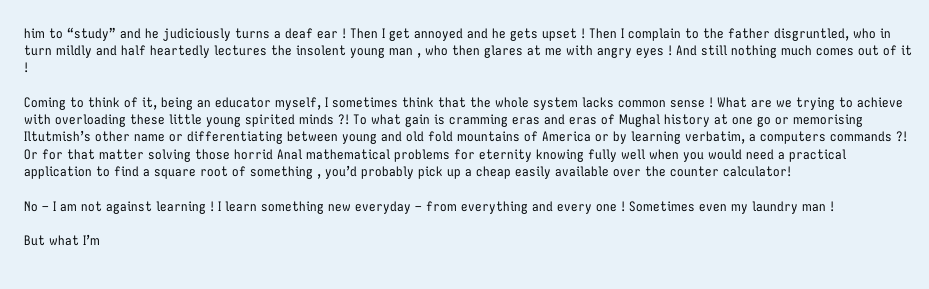him to “study” and he judiciously turns a deaf ear ! Then I get annoyed and he gets upset ! Then I complain to the father disgruntled, who in turn mildly and half heartedly lectures the insolent young man , who then glares at me with angry eyes ! And still nothing much comes out of it !

Coming to think of it, being an educator myself, I sometimes think that the whole system lacks common sense ! What are we trying to achieve with overloading these little young spirited minds ?! To what gain is cramming eras and eras of Mughal history at one go or memorising Iltutmish’s other name or differentiating between young and old fold mountains of America or by learning verbatim, a computers commands ?! Or for that matter solving those horrid Anal mathematical problems for eternity knowing fully well when you would need a practical application to find a square root of something , you’d probably pick up a cheap easily available over the counter calculator!

No – I am not against learning ! I learn something new everyday – from everything and every one ! Sometimes even my laundry man !

But what I’m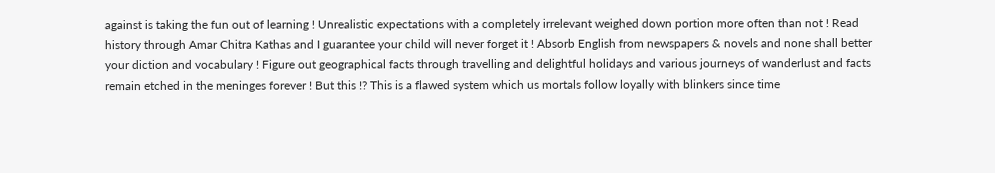against is taking the fun out of learning ! Unrealistic expectations with a completely irrelevant weighed down portion more often than not ! Read history through Amar Chitra Kathas and I guarantee your child will never forget it ! Absorb English from newspapers & novels and none shall better your diction and vocabulary ! Figure out geographical facts through travelling and delightful holidays and various journeys of wanderlust and facts remain etched in the meninges forever ! But this !? This is a flawed system which us mortals follow loyally with blinkers since time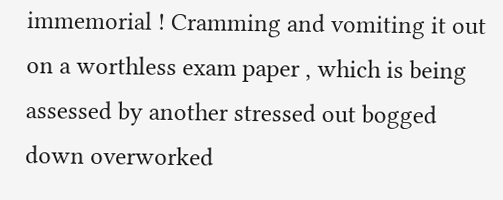immemorial ! Cramming and vomiting it out on a worthless exam paper , which is being assessed by another stressed out bogged down overworked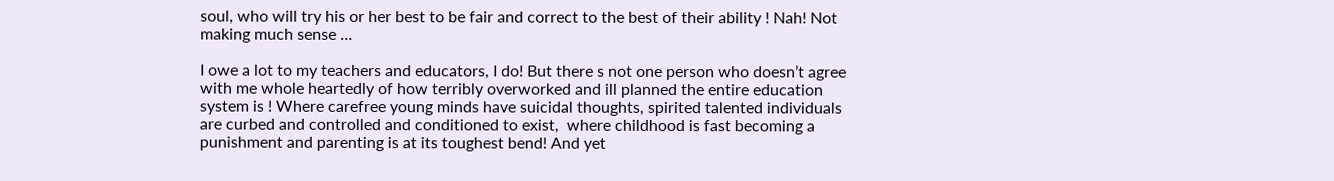soul, who will try his or her best to be fair and correct to the best of their ability ! Nah! Not making much sense …

I owe a lot to my teachers and educators, I do! But there s not one person who doesn’t agree with me whole heartedly of how terribly overworked and ill planned the entire education system is ! Where carefree young minds have suicidal thoughts, spirited talented individuals are curbed and controlled and conditioned to exist,  where childhood is fast becoming a punishment and parenting is at its toughest bend! And yet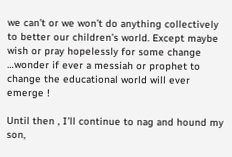we can’t or we won’t do anything collectively to better our children’s world. Except maybe wish or pray hopelessly for some change …wonder if ever a messiah or prophet to change the educational world will ever emerge !

Until then , I’ll continue to nag and hound my son,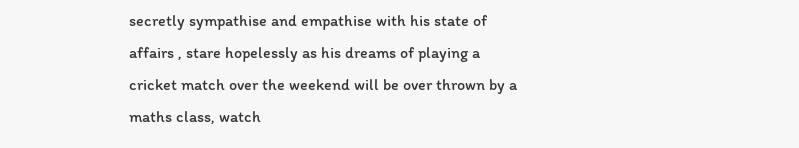secretly sympathise and empathise with his state of affairs , stare hopelessly as his dreams of playing a cricket match over the weekend will be over thrown by a maths class, watch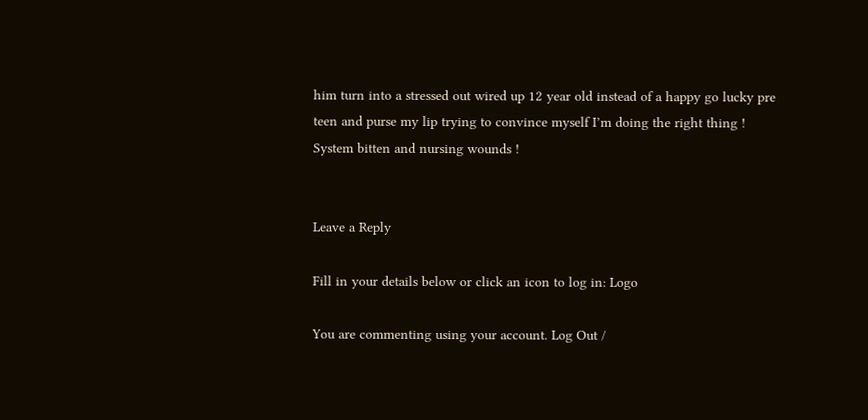him turn into a stressed out wired up 12 year old instead of a happy go lucky pre teen and purse my lip trying to convince myself I’m doing the right thing ! System bitten and nursing wounds !


Leave a Reply

Fill in your details below or click an icon to log in: Logo

You are commenting using your account. Log Out /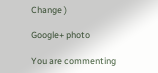Change )

Google+ photo

You are commenting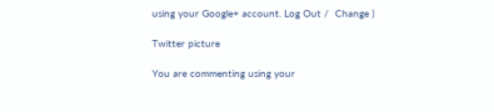using your Google+ account. Log Out /  Change )

Twitter picture

You are commenting using your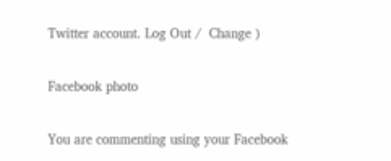Twitter account. Log Out /  Change )

Facebook photo

You are commenting using your Facebook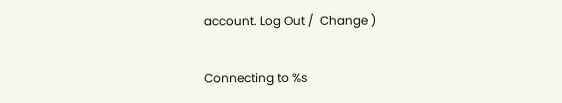account. Log Out /  Change )


Connecting to %s